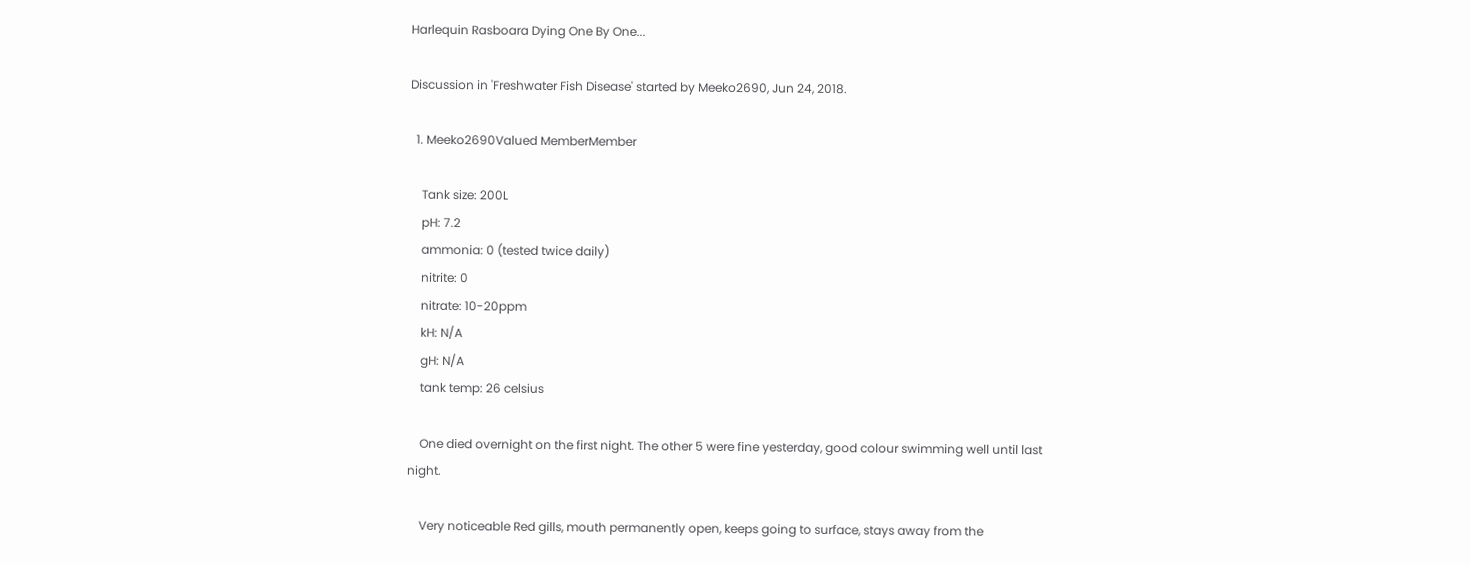Harlequin Rasboara Dying One By One...

Discussion in 'Freshwater Fish Disease' started by Meeko2690, Jun 24, 2018.

  1. Meeko2690Valued MemberMember

    Tank size: 200L
    pH: 7.2
    ammonia: 0 (tested twice daily)
    nitrite: 0
    nitrate: 10-20ppm
    kH: N/A
    gH: N/A
    tank temp: 26 celsius

    One died overnight on the first night. The other 5 were fine yesterday, good colour swimming well until last night.

    Very noticeable Red gills, mouth permanently open, keeps going to surface, stays away from the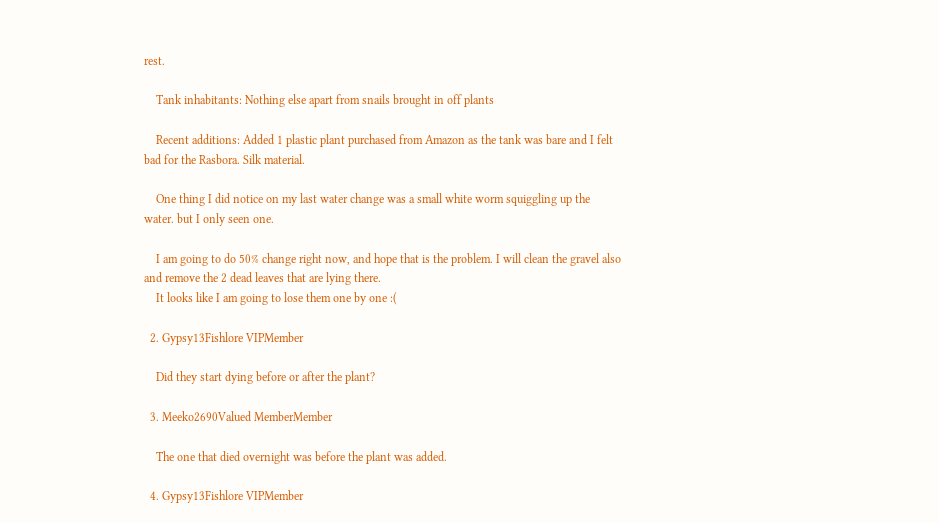rest.

    Tank inhabitants: Nothing else apart from snails brought in off plants

    Recent additions: Added 1 plastic plant purchased from Amazon as the tank was bare and I felt bad for the Rasbora. Silk material.

    One thing I did notice on my last water change was a small white worm squiggling up the water. but I only seen one.

    I am going to do 50% change right now, and hope that is the problem. I will clean the gravel also and remove the 2 dead leaves that are lying there.
    It looks like I am going to lose them one by one :(

  2. Gypsy13Fishlore VIPMember

    Did they start dying before or after the plant?

  3. Meeko2690Valued MemberMember

    The one that died overnight was before the plant was added.

  4. Gypsy13Fishlore VIPMember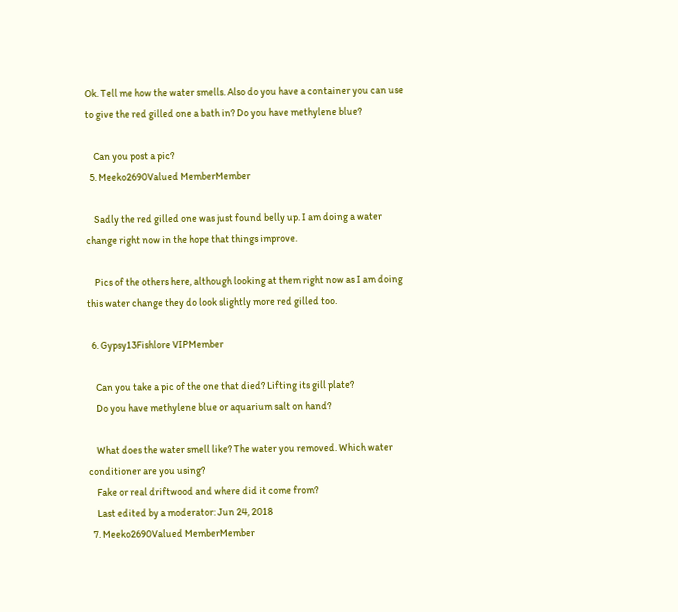Ok. Tell me how the water smells. Also do you have a container you can use to give the red gilled one a bath in? Do you have methylene blue?

    Can you post a pic?
  5. Meeko2690Valued MemberMember

    Sadly the red gilled one was just found belly up. I am doing a water change right now in the hope that things improve.

    Pics of the others here, although looking at them right now as I am doing this water change they do look slightly more red gilled too.

  6. Gypsy13Fishlore VIPMember

    Can you take a pic of the one that died? Lifting its gill plate?
    Do you have methylene blue or aquarium salt on hand?

    What does the water smell like? The water you removed. Which water conditioner are you using?
    Fake or real driftwood and where did it come from?
    Last edited by a moderator: Jun 24, 2018
  7. Meeko2690Valued MemberMember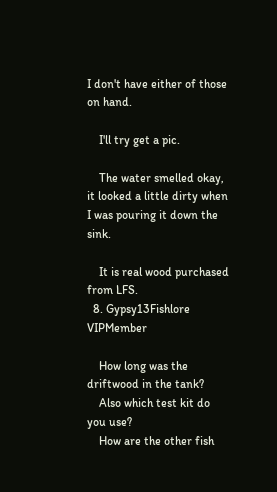I don't have either of those on hand.

    I'll try get a pic.

    The water smelled okay, it looked a little dirty when I was pouring it down the sink.

    It is real wood purchased from LFS.
  8. Gypsy13Fishlore VIPMember

    How long was the driftwood in the tank?
    Also which test kit do you use?
    How are the other fish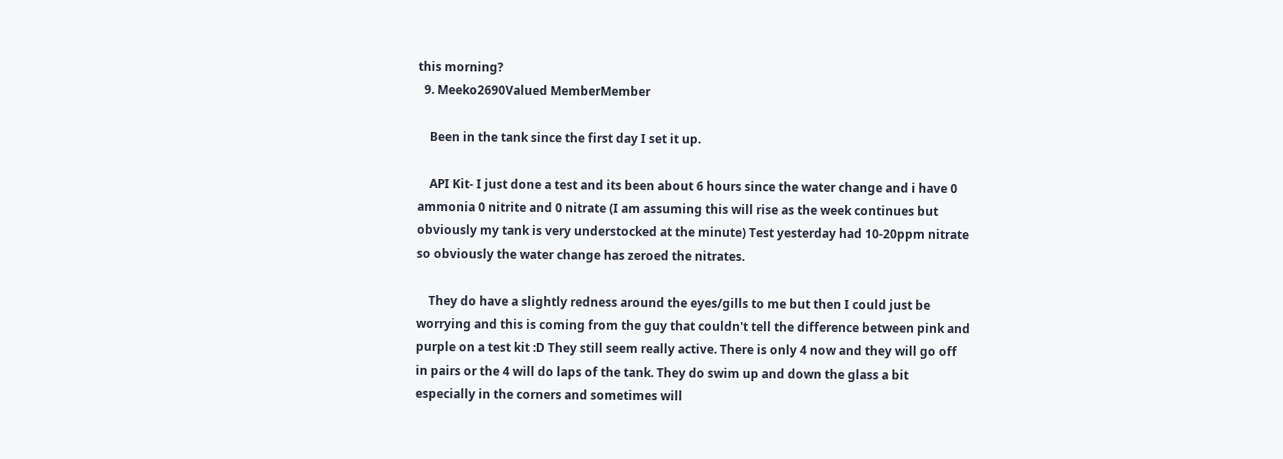this morning?
  9. Meeko2690Valued MemberMember

    Been in the tank since the first day I set it up.

    API Kit- I just done a test and its been about 6 hours since the water change and i have 0 ammonia 0 nitrite and 0 nitrate (I am assuming this will rise as the week continues but obviously my tank is very understocked at the minute) Test yesterday had 10-20ppm nitrate so obviously the water change has zeroed the nitrates.

    They do have a slightly redness around the eyes/gills to me but then I could just be worrying and this is coming from the guy that couldn't tell the difference between pink and purple on a test kit :D They still seem really active. There is only 4 now and they will go off in pairs or the 4 will do laps of the tank. They do swim up and down the glass a bit especially in the corners and sometimes will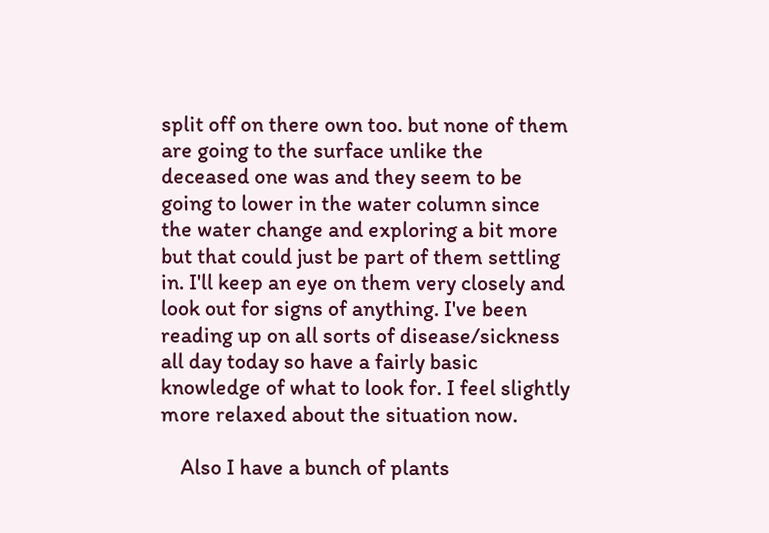split off on there own too. but none of them are going to the surface unlike the deceased one was and they seem to be going to lower in the water column since the water change and exploring a bit more but that could just be part of them settling in. I'll keep an eye on them very closely and look out for signs of anything. I've been reading up on all sorts of disease/sickness all day today so have a fairly basic knowledge of what to look for. I feel slightly more relaxed about the situation now.

    Also I have a bunch of plants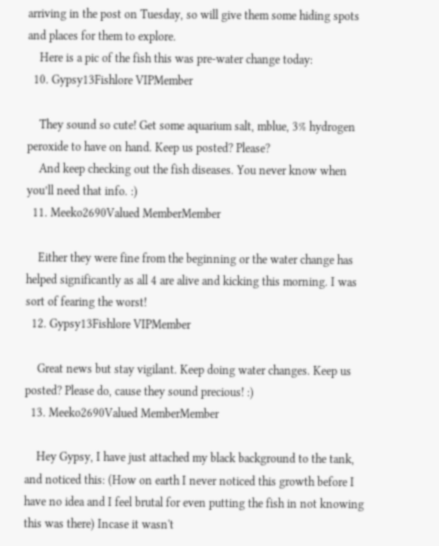arriving in the post on Tuesday, so will give them some hiding spots and places for them to explore.
    Here is a pic of the fish this was pre-water change today:
  10. Gypsy13Fishlore VIPMember

    They sound so cute! Get some aquarium salt, mblue, 3% hydrogen peroxide to have on hand. Keep us posted? Please?
    And keep checking out the fish diseases. You never know when you’ll need that info. :)
  11. Meeko2690Valued MemberMember

    Either they were fine from the beginning or the water change has helped significantly as all 4 are alive and kicking this morning. I was sort of fearing the worst!
  12. Gypsy13Fishlore VIPMember

    Great news but stay vigilant. Keep doing water changes. Keep us posted? Please do, cause they sound precious! :)
  13. Meeko2690Valued MemberMember

    Hey Gypsy, I have just attached my black background to the tank, and noticed this: (How on earth I never noticed this growth before I have no idea and I feel brutal for even putting the fish in not knowing this was there) Incase it wasn't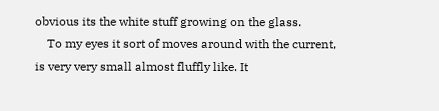obvious its the white stuff growing on the glass.
    To my eyes it sort of moves around with the current, is very very small almost fluffly like. It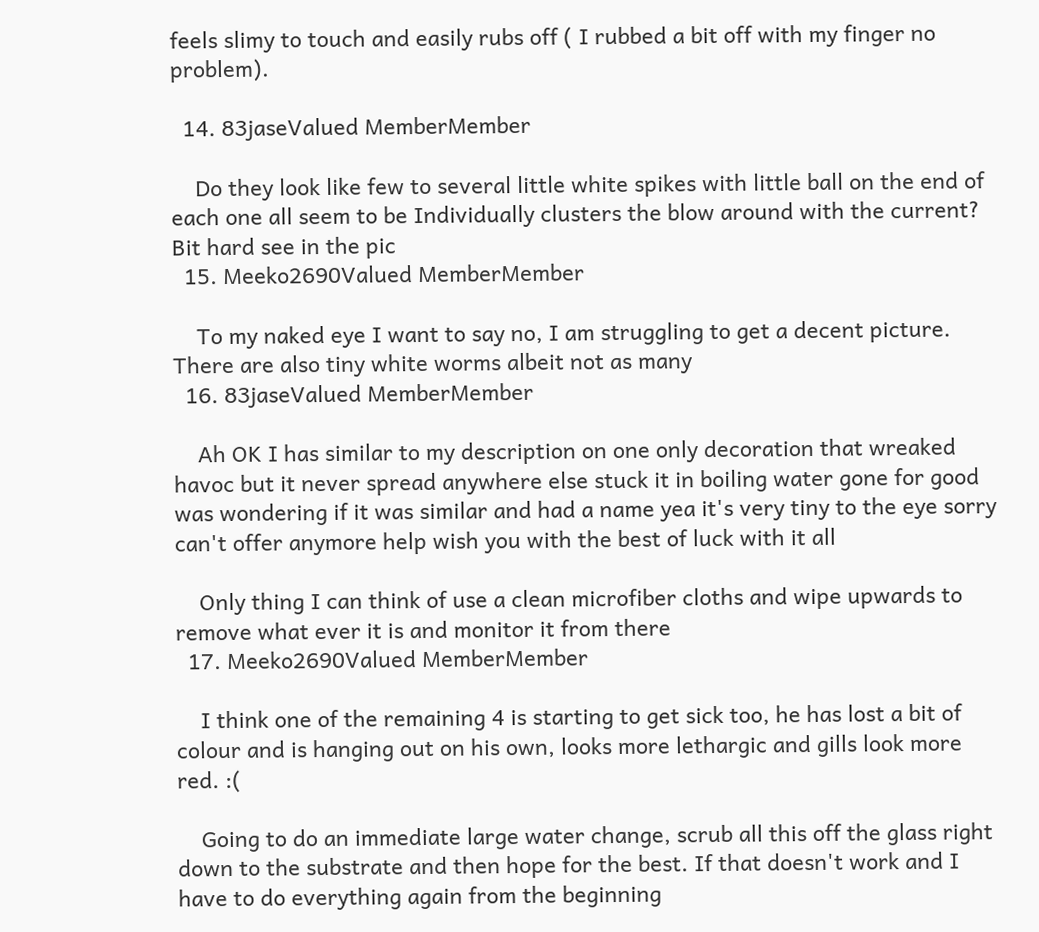feels slimy to touch and easily rubs off ( I rubbed a bit off with my finger no problem).

  14. 83jaseValued MemberMember

    Do they look like few to several little white spikes with little ball on the end of each one all seem to be Individually clusters the blow around with the current? Bit hard see in the pic
  15. Meeko2690Valued MemberMember

    To my naked eye I want to say no, I am struggling to get a decent picture. There are also tiny white worms albeit not as many
  16. 83jaseValued MemberMember

    Ah OK I has similar to my description on one only decoration that wreaked havoc but it never spread anywhere else stuck it in boiling water gone for good was wondering if it was similar and had a name yea it's very tiny to the eye sorry can't offer anymore help wish you with the best of luck with it all

    Only thing I can think of use a clean microfiber cloths and wipe upwards to remove what ever it is and monitor it from there
  17. Meeko2690Valued MemberMember

    I think one of the remaining 4 is starting to get sick too, he has lost a bit of colour and is hanging out on his own, looks more lethargic and gills look more red. :(

    Going to do an immediate large water change, scrub all this off the glass right down to the substrate and then hope for the best. If that doesn't work and I have to do everything again from the beginning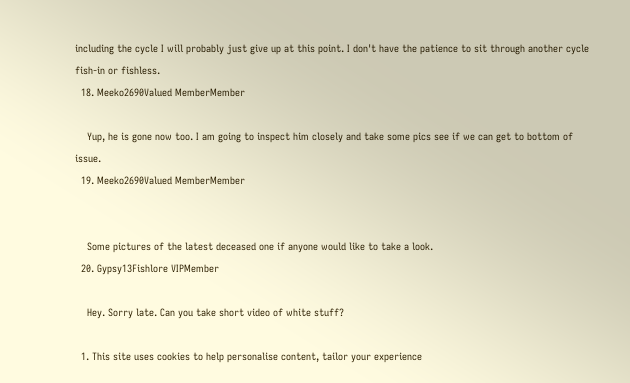including the cycle I will probably just give up at this point. I don't have the patience to sit through another cycle fish-in or fishless.
  18. Meeko2690Valued MemberMember

    Yup, he is gone now too. I am going to inspect him closely and take some pics see if we can get to bottom of issue.
  19. Meeko2690Valued MemberMember


    Some pictures of the latest deceased one if anyone would like to take a look.
  20. Gypsy13Fishlore VIPMember

    Hey. Sorry late. Can you take short video of white stuff?

  1. This site uses cookies to help personalise content, tailor your experience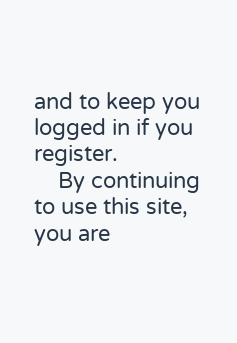and to keep you logged in if you register.
    By continuing to use this site, you are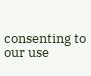consenting to our use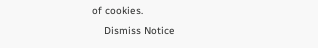of cookies.
    Dismiss Notice